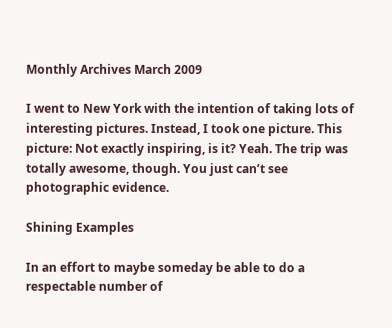Monthly Archives March 2009

I went to New York with the intention of taking lots of interesting pictures. Instead, I took one picture. This picture: Not exactly inspiring, is it? Yeah. The trip was totally awesome, though. You just can’t see photographic evidence.

Shining Examples

In an effort to maybe someday be able to do a respectable number of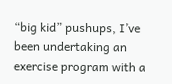“big kid” pushups, I’ve been undertaking an exercise program with a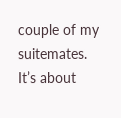couple of my suitemates. It’s about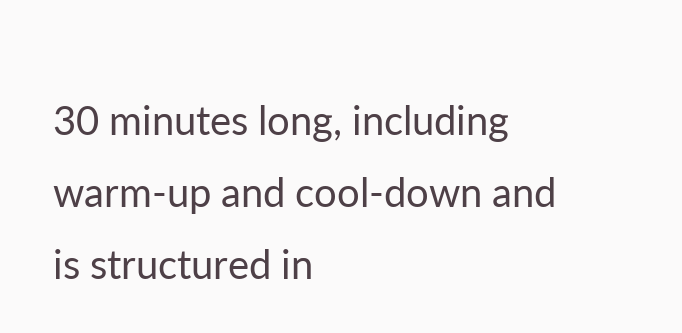30 minutes long, including warm-up and cool-down and is structured in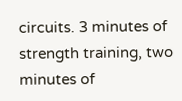circuits. 3 minutes of strength training, two minutes of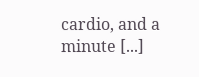cardio, and a minute [...]